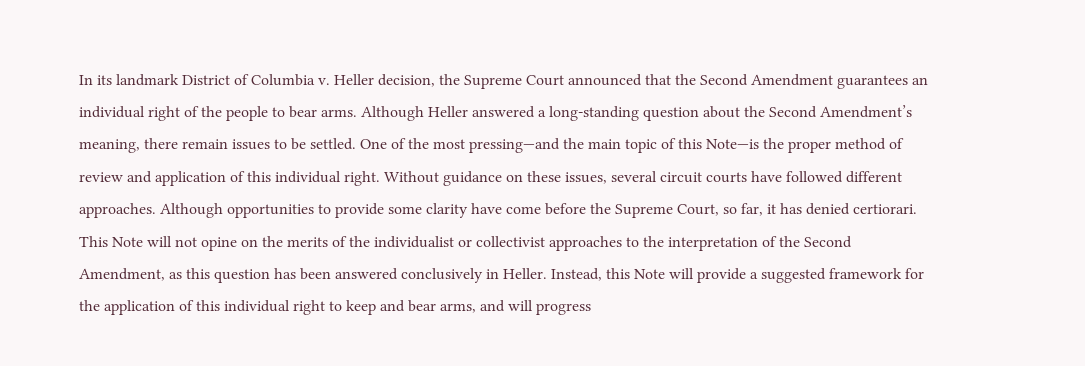In its landmark District of Columbia v. Heller decision, the Supreme Court announced that the Second Amendment guarantees an individual right of the people to bear arms. Although Heller answered a long-standing question about the Second Amendment’s meaning, there remain issues to be settled. One of the most pressing—and the main topic of this Note—is the proper method of review and application of this individual right. Without guidance on these issues, several circuit courts have followed different approaches. Although opportunities to provide some clarity have come before the Supreme Court, so far, it has denied certiorari.
This Note will not opine on the merits of the individualist or collectivist approaches to the interpretation of the Second Amendment, as this question has been answered conclusively in Heller. Instead, this Note will provide a suggested framework for the application of this individual right to keep and bear arms, and will progress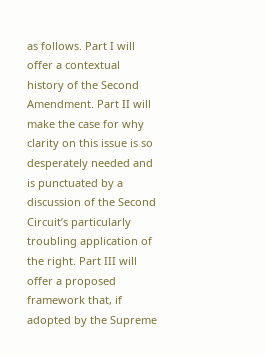as follows. Part I will offer a contextual history of the Second Amendment. Part II will make the case for why clarity on this issue is so desperately needed and is punctuated by a discussion of the Second Circuit’s particularly troubling application of the right. Part III will offer a proposed framework that, if adopted by the Supreme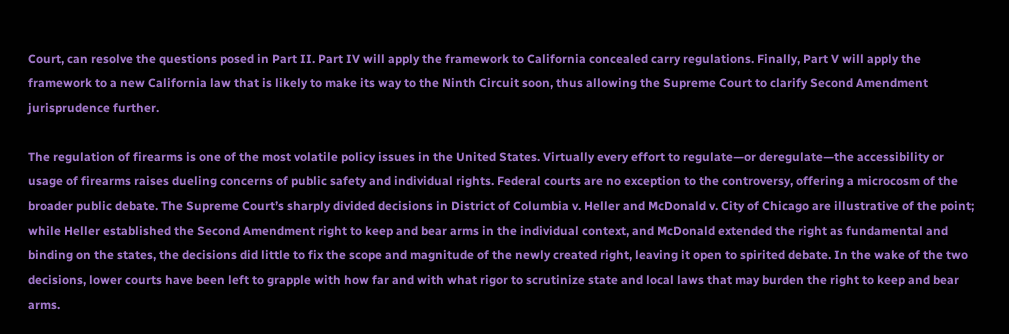Court, can resolve the questions posed in Part II. Part IV will apply the framework to California concealed carry regulations. Finally, Part V will apply the framework to a new California law that is likely to make its way to the Ninth Circuit soon, thus allowing the Supreme Court to clarify Second Amendment jurisprudence further.

The regulation of firearms is one of the most volatile policy issues in the United States. Virtually every effort to regulate—or deregulate—the accessibility or usage of firearms raises dueling concerns of public safety and individual rights. Federal courts are no exception to the controversy, offering a microcosm of the broader public debate. The Supreme Court’s sharply divided decisions in District of Columbia v. Heller and McDonald v. City of Chicago are illustrative of the point; while Heller established the Second Amendment right to keep and bear arms in the individual context, and McDonald extended the right as fundamental and binding on the states, the decisions did little to fix the scope and magnitude of the newly created right, leaving it open to spirited debate. In the wake of the two decisions, lower courts have been left to grapple with how far and with what rigor to scrutinize state and local laws that may burden the right to keep and bear arms.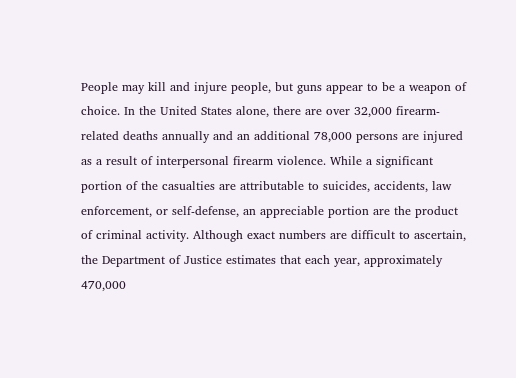People may kill and injure people, but guns appear to be a weapon of choice. In the United States alone, there are over 32,000 firearm-related deaths annually and an additional 78,000 persons are injured as a result of interpersonal firearm violence. While a significant portion of the casualties are attributable to suicides, accidents, law enforcement, or self-defense, an appreciable portion are the product of criminal activity. Although exact numbers are difficult to ascertain, the Department of Justice estimates that each year, approximately 470,000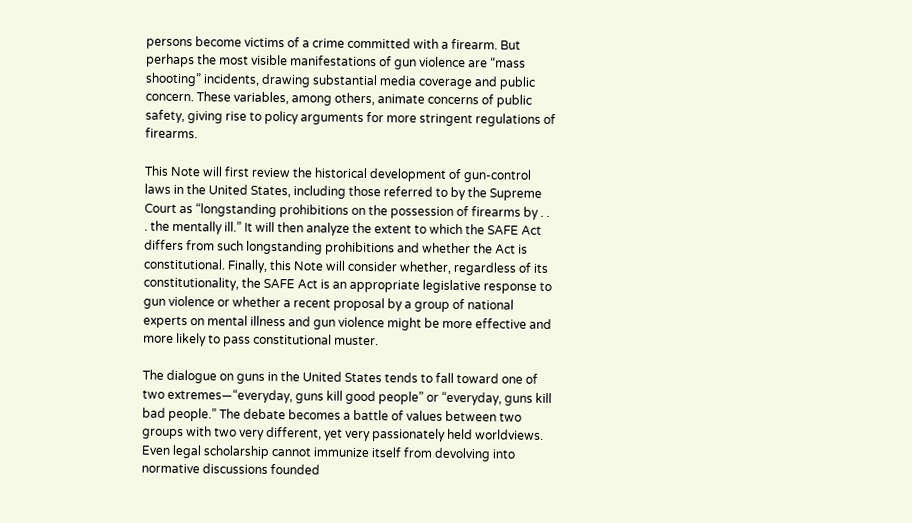persons become victims of a crime committed with a firearm. But perhaps the most visible manifestations of gun violence are “mass shooting” incidents, drawing substantial media coverage and public concern. These variables, among others, animate concerns of public safety, giving rise to policy arguments for more stringent regulations of firearms.

This Note will first review the historical development of gun-control laws in the United States, including those referred to by the Supreme Court as “longstanding prohibitions on the possession of firearms by . . . the mentally ill.” It will then analyze the extent to which the SAFE Act differs from such longstanding prohibitions and whether the Act is constitutional. Finally, this Note will consider whether, regardless of its constitutionality, the SAFE Act is an appropriate legislative response to gun violence or whether a recent proposal by a group of national experts on mental illness and gun violence might be more effective and more likely to pass constitutional muster.

The dialogue on guns in the United States tends to fall toward one of two extremes—“everyday, guns kill good people” or “everyday, guns kill bad people.” The debate becomes a battle of values between two groups with two very different, yet very passionately held worldviews. Even legal scholarship cannot immunize itself from devolving into normative discussions founded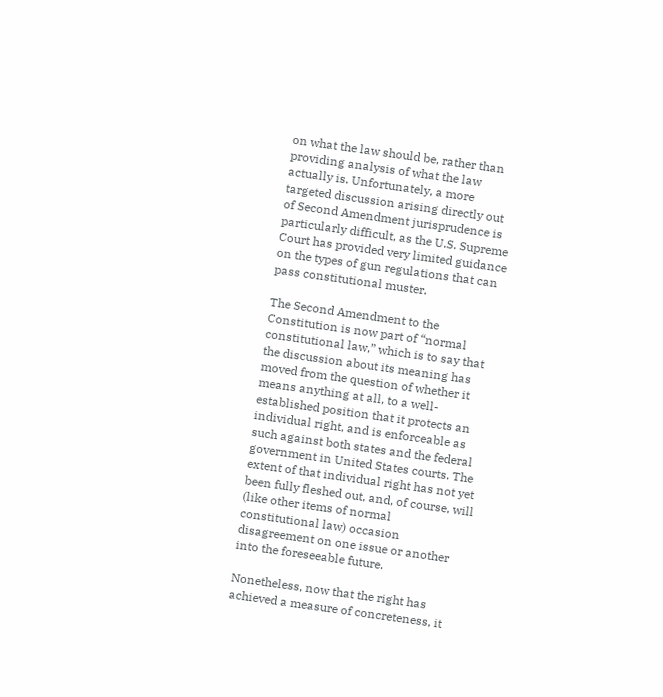on what the law should be, rather than providing analysis of what the law actually is. Unfortunately, a more targeted discussion arising directly out of Second Amendment jurisprudence is particularly difficult, as the U.S. Supreme Court has provided very limited guidance on the types of gun regulations that can pass constitutional muster.

The Second Amendment to the Constitution is now part of “normal constitutional law,” which is to say that the discussion about its meaning has moved from the question of whether it means anything at all, to a well-established position that it protects an individual right, and is enforceable as such against both states and the federal government in United States courts. The extent of that individual right has not yet been fully fleshed out, and, of course, will (like other items of normal constitutional law) occasion disagreement on one issue or another into the foreseeable future.

Nonetheless, now that the right has achieved a measure of concreteness, it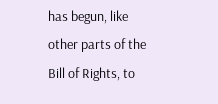has begun, like other parts of the Bill of Rights, to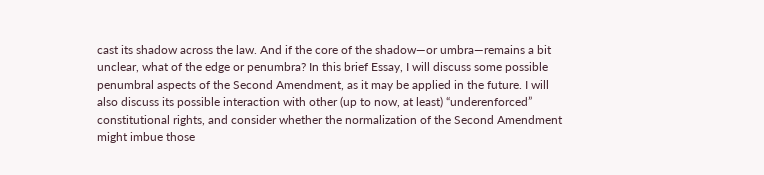cast its shadow across the law. And if the core of the shadow—or umbra—remains a bit unclear, what of the edge or penumbra? In this brief Essay, I will discuss some possible penumbral aspects of the Second Amendment, as it may be applied in the future. I will also discuss its possible interaction with other (up to now, at least) “underenforced” constitutional rights, and consider whether the normalization of the Second Amendment might imbue those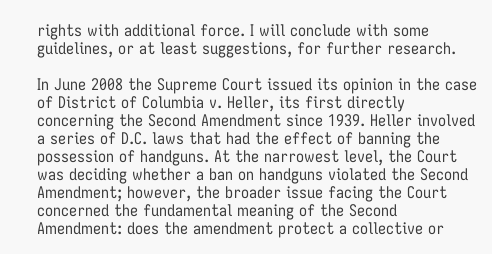rights with additional force. I will conclude with some guidelines, or at least suggestions, for further research.

In June 2008 the Supreme Court issued its opinion in the case of District of Columbia v. Heller, its first directly concerning the Second Amendment since 1939. Heller involved a series of D.C. laws that had the effect of banning the possession of handguns. At the narrowest level, the Court was deciding whether a ban on handguns violated the Second Amendment; however, the broader issue facing the Court concerned the fundamental meaning of the Second Amendment: does the amendment protect a collective or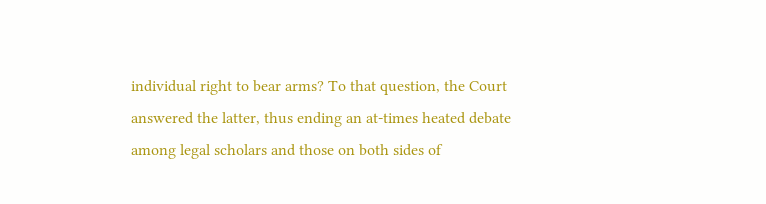individual right to bear arms? To that question, the Court answered the latter, thus ending an at-times heated debate among legal scholars and those on both sides of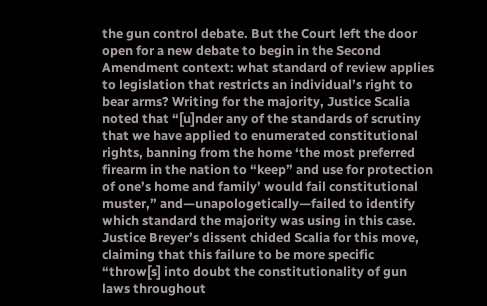the gun control debate. But the Court left the door open for a new debate to begin in the Second Amendment context: what standard of review applies to legislation that restricts an individual’s right to bear arms? Writing for the majority, Justice Scalia noted that “[u]nder any of the standards of scrutiny that we have applied to enumerated constitutional rights, banning from the home ‘the most preferred firearm in the nation to “keep” and use for protection of one’s home and family’ would fail constitutional muster,” and—unapologetically—failed to identify which standard the majority was using in this case. Justice Breyer’s dissent chided Scalia for this move, claiming that this failure to be more specific “throw[s] into doubt the constitutionality of gun laws throughout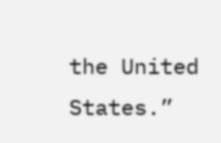the United States.”